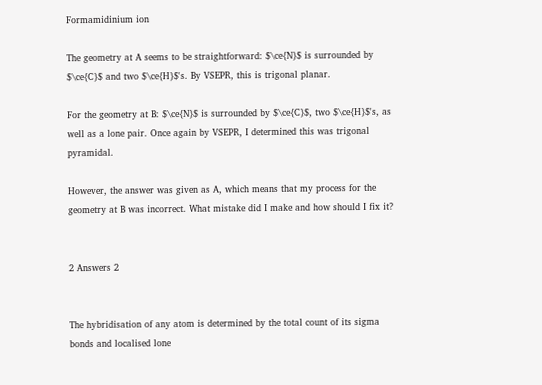Formamidinium ion

The geometry at A seems to be straightforward: $\ce{N}$ is surrounded by $\ce{C}$ and two $\ce{H}$'s. By VSEPR, this is trigonal planar.

For the geometry at B: $\ce{N}$ is surrounded by $\ce{C}$, two $\ce{H}$'s, as well as a lone pair. Once again by VSEPR, I determined this was trigonal pyramidal.

However, the answer was given as A, which means that my process for the geometry at B was incorrect. What mistake did I make and how should I fix it?


2 Answers 2


The hybridisation of any atom is determined by the total count of its sigma bonds and localised lone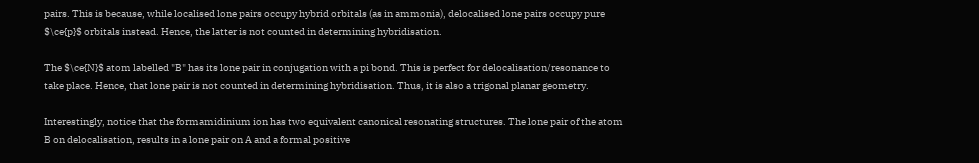pairs. This is because, while localised lone pairs occupy hybrid orbitals (as in ammonia), delocalised lone pairs occupy pure $\ce{p}$ orbitals instead. Hence, the latter is not counted in determining hybridisation.

The $\ce{N}$ atom labelled "B" has its lone pair in conjugation with a pi bond. This is perfect for delocalisation/resonance to take place. Hence, that lone pair is not counted in determining hybridisation. Thus, it is also a trigonal planar geometry.

Interestingly, notice that the formamidinium ion has two equivalent canonical resonating structures. The lone pair of the atom B on delocalisation, results in a lone pair on A and a formal positive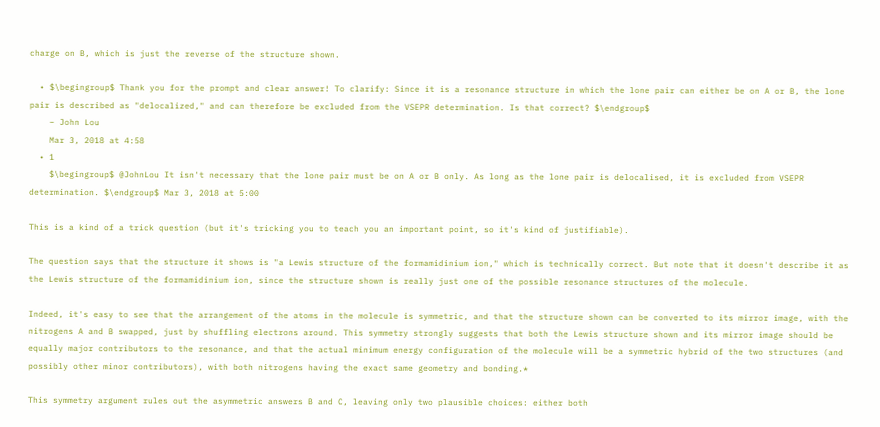charge on B, which is just the reverse of the structure shown.

  • $\begingroup$ Thank you for the prompt and clear answer! To clarify: Since it is a resonance structure in which the lone pair can either be on A or B, the lone pair is described as "delocalized," and can therefore be excluded from the VSEPR determination. Is that correct? $\endgroup$
    – John Lou
    Mar 3, 2018 at 4:58
  • 1
    $\begingroup$ @JohnLou It isn't necessary that the lone pair must be on A or B only. As long as the lone pair is delocalised, it is excluded from VSEPR determination. $\endgroup$ Mar 3, 2018 at 5:00

This is a kind of a trick question (but it's tricking you to teach you an important point, so it's kind of justifiable).

The question says that the structure it shows is "a Lewis structure of the formamidinium ion," which is technically correct. But note that it doesn't describe it as the Lewis structure of the formamidinium ion, since the structure shown is really just one of the possible resonance structures of the molecule.

Indeed, it's easy to see that the arrangement of the atoms in the molecule is symmetric, and that the structure shown can be converted to its mirror image, with the nitrogens A and B swapped, just by shuffling electrons around. This symmetry strongly suggests that both the Lewis structure shown and its mirror image should be equally major contributors to the resonance, and that the actual minimum energy configuration of the molecule will be a symmetric hybrid of the two structures (and possibly other minor contributors), with both nitrogens having the exact same geometry and bonding.*

This symmetry argument rules out the asymmetric answers B and C, leaving only two plausible choices: either both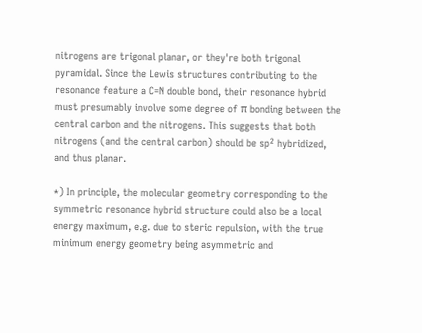nitrogens are trigonal planar, or they're both trigonal pyramidal. Since the Lewis structures contributing to the resonance feature a C=N double bond, their resonance hybrid must presumably involve some degree of π bonding between the central carbon and the nitrogens. This suggests that both nitrogens (and the central carbon) should be sp² hybridized, and thus planar.

*) In principle, the molecular geometry corresponding to the symmetric resonance hybrid structure could also be a local energy maximum, e.g. due to steric repulsion, with the true minimum energy geometry being asymmetric and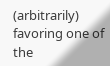(arbitrarily) favoring one of the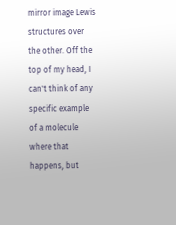mirror image Lewis structures over the other. Off the top of my head, I can't think of any specific example of a molecule where that happens, but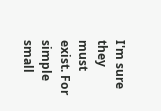I'm sure they must exist. For simple small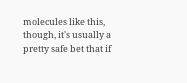molecules like this, though, it's usually a pretty safe bet that if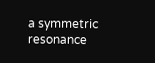a symmetric resonance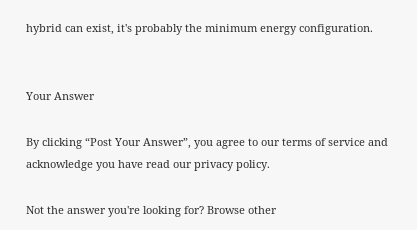hybrid can exist, it's probably the minimum energy configuration.


Your Answer

By clicking “Post Your Answer”, you agree to our terms of service and acknowledge you have read our privacy policy.

Not the answer you're looking for? Browse other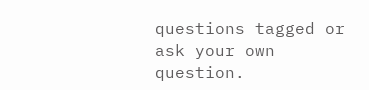questions tagged or ask your own question.